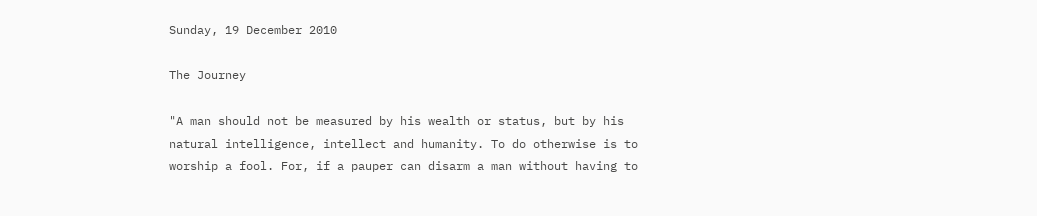Sunday, 19 December 2010

The Journey

"A man should not be measured by his wealth or status, but by his natural intelligence, intellect and humanity. To do otherwise is to worship a fool. For, if a pauper can disarm a man without having to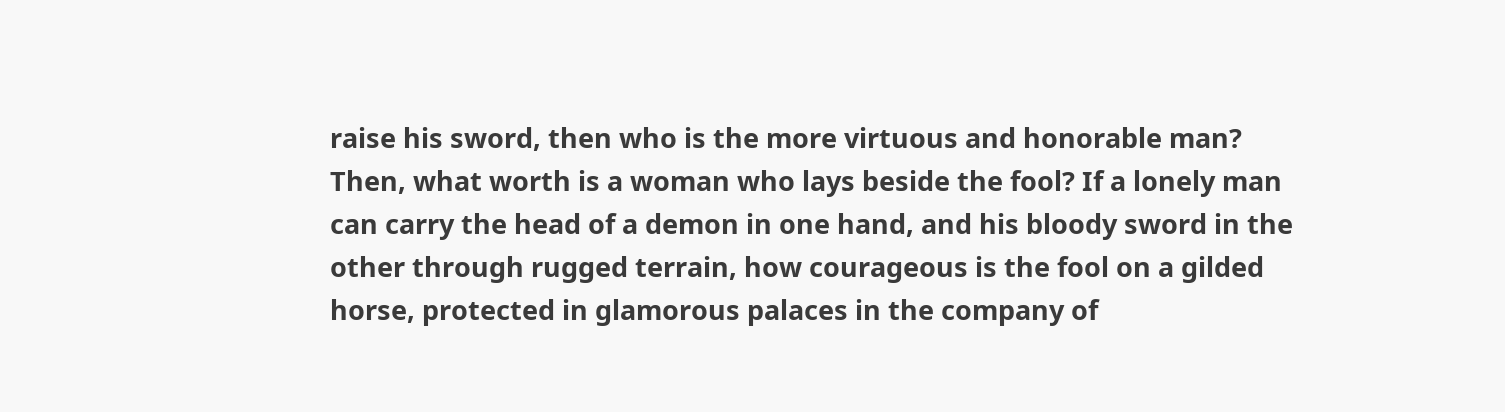raise his sword, then who is the more virtuous and honorable man? Then, what worth is a woman who lays beside the fool? If a lonely man can carry the head of a demon in one hand, and his bloody sword in the other through rugged terrain, how courageous is the fool on a gilded horse, protected in glamorous palaces in the company of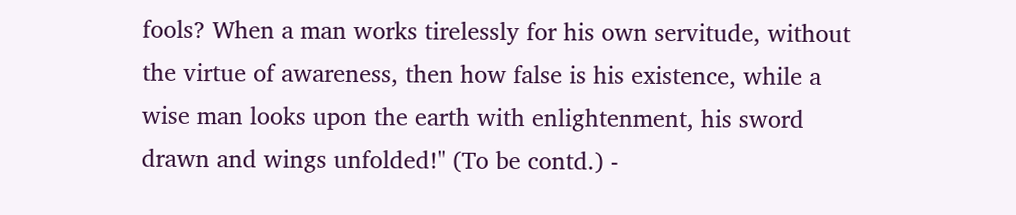fools? When a man works tirelessly for his own servitude, without the virtue of awareness, then how false is his existence, while a wise man looks upon the earth with enlightenment, his sword drawn and wings unfolded!" (To be contd.) -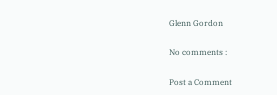Glenn Gordon

No comments :

Post a Comment